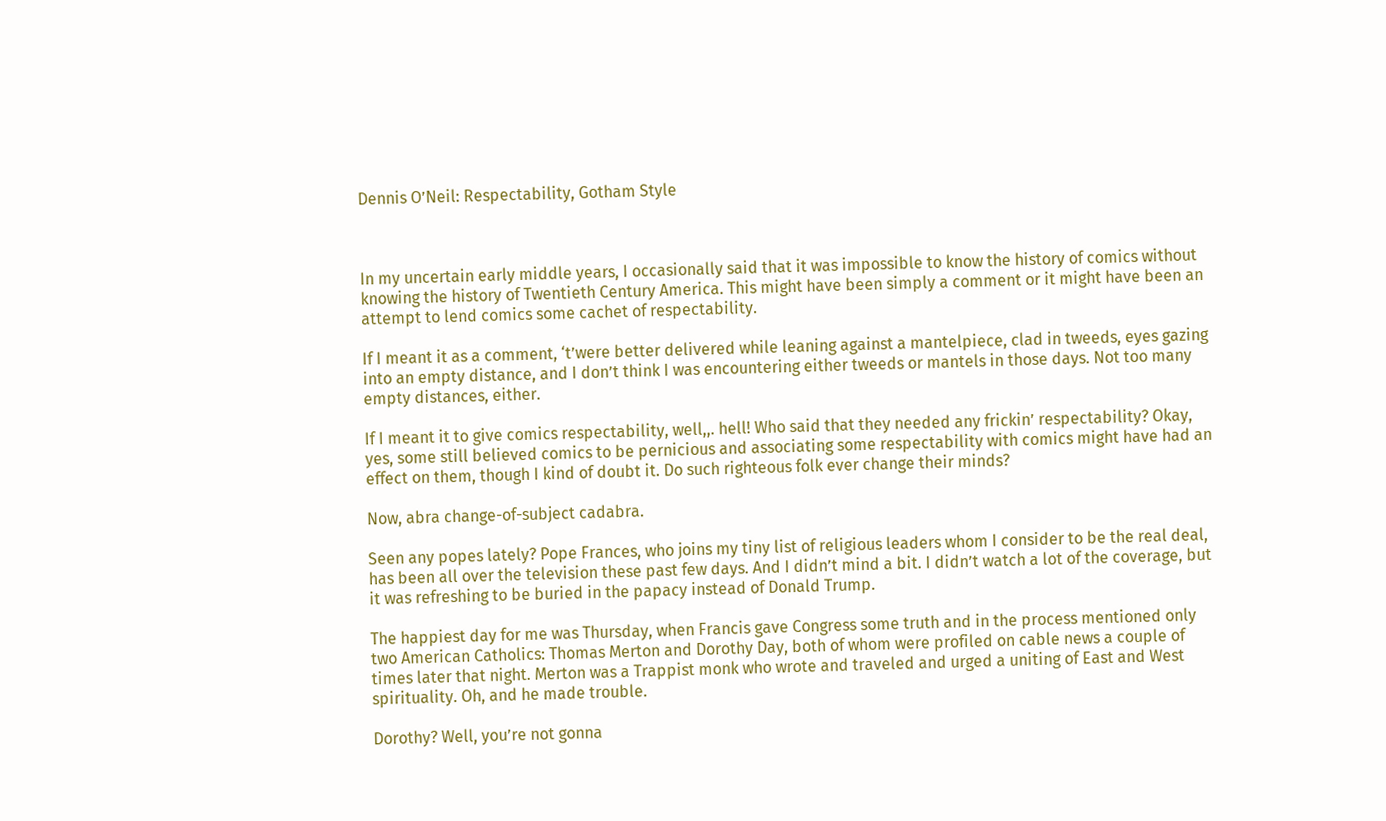Dennis O’Neil: Respectability, Gotham Style



In my uncertain early middle years, I occasionally said that it was impossible to know the history of comics without knowing the history of Twentieth Century America. This might have been simply a comment or it might have been an attempt to lend comics some cachet of respectability.

If I meant it as a comment, ‘t’were better delivered while leaning against a mantelpiece, clad in tweeds, eyes gazing into an empty distance, and I don’t think I was encountering either tweeds or mantels in those days. Not too many empty distances, either.

If I meant it to give comics respectability, well,,. hell! Who said that they needed any frickin’ respectability? Okay, yes, some still believed comics to be pernicious and associating some respectability with comics might have had an effect on them, though I kind of doubt it. Do such righteous folk ever change their minds?

Now, abra change-of-subject cadabra.

Seen any popes lately? Pope Frances, who joins my tiny list of religious leaders whom I consider to be the real deal, has been all over the television these past few days. And I didn’t mind a bit. I didn’t watch a lot of the coverage, but it was refreshing to be buried in the papacy instead of Donald Trump.

The happiest day for me was Thursday, when Francis gave Congress some truth and in the process mentioned only two American Catholics: Thomas Merton and Dorothy Day, both of whom were profiled on cable news a couple of times later that night. Merton was a Trappist monk who wrote and traveled and urged a uniting of East and West spirituality. Oh, and he made trouble.

Dorothy? Well, you’re not gonna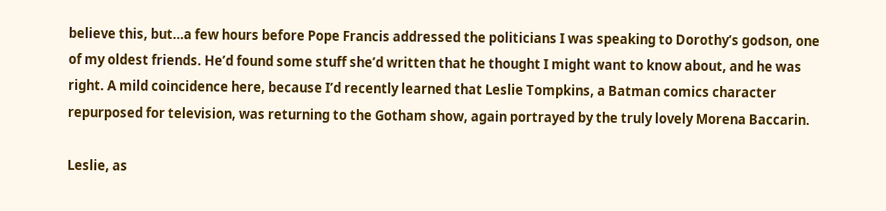believe this, but…a few hours before Pope Francis addressed the politicians I was speaking to Dorothy’s godson, one of my oldest friends. He’d found some stuff she’d written that he thought I might want to know about, and he was right. A mild coincidence here, because I’d recently learned that Leslie Tompkins, a Batman comics character repurposed for television, was returning to the Gotham show, again portrayed by the truly lovely Morena Baccarin.

Leslie, as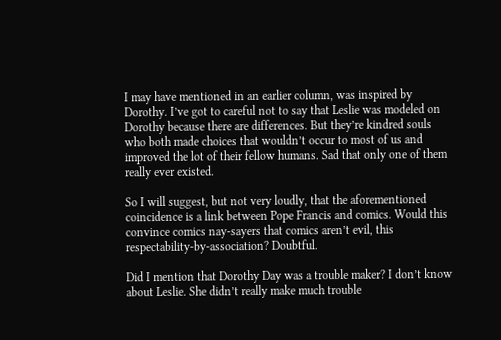I may have mentioned in an earlier column, was inspired by Dorothy. I’ve got to careful not to say that Leslie was modeled on Dorothy because there are differences. But they’re kindred souls who both made choices that wouldn’t occur to most of us and improved the lot of their fellow humans. Sad that only one of them really ever existed.

So I will suggest, but not very loudly, that the aforementioned coincidence is a link between Pope Francis and comics. Would this convince comics nay-sayers that comics aren’t evil, this respectability-by-association? Doubtful.

Did I mention that Dorothy Day was a trouble maker? I don’t know about Leslie. She didn’t really make much trouble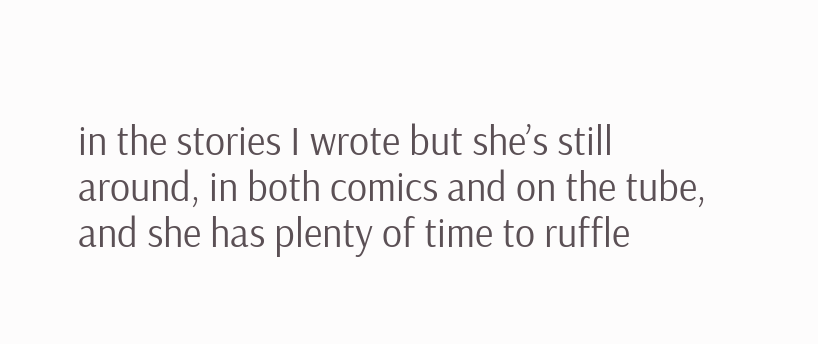in the stories I wrote but she’s still around, in both comics and on the tube, and she has plenty of time to ruffle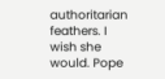authoritarian feathers. I wish she would. Pope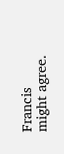Francis might agree.